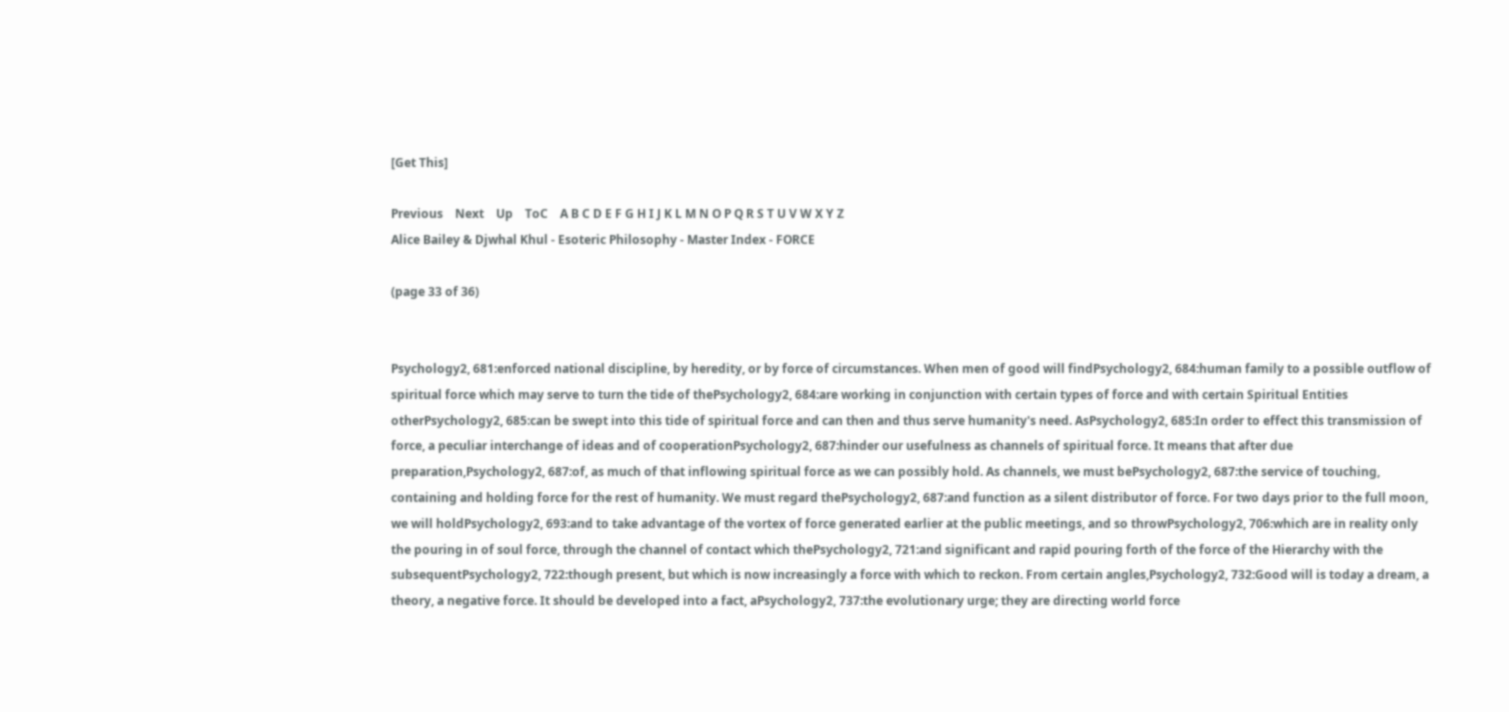[Get This]

Previous    Next    Up    ToC    A B C D E F G H I J K L M N O P Q R S T U V W X Y Z
Alice Bailey & Djwhal Khul - Esoteric Philosophy - Master Index - FORCE

(page 33 of 36)


Psychology2, 681:enforced national discipline, by heredity, or by force of circumstances. When men of good will findPsychology2, 684:human family to a possible outflow of spiritual force which may serve to turn the tide of thePsychology2, 684:are working in conjunction with certain types of force and with certain Spiritual Entities otherPsychology2, 685:can be swept into this tide of spiritual force and can then and thus serve humanity's need. AsPsychology2, 685:In order to effect this transmission of force, a peculiar interchange of ideas and of cooperationPsychology2, 687:hinder our usefulness as channels of spiritual force. It means that after due preparation,Psychology2, 687:of, as much of that inflowing spiritual force as we can possibly hold. As channels, we must bePsychology2, 687:the service of touching, containing and holding force for the rest of humanity. We must regard thePsychology2, 687:and function as a silent distributor of force. For two days prior to the full moon, we will holdPsychology2, 693:and to take advantage of the vortex of force generated earlier at the public meetings, and so throwPsychology2, 706:which are in reality only the pouring in of soul force, through the channel of contact which thePsychology2, 721:and significant and rapid pouring forth of the force of the Hierarchy with the subsequentPsychology2, 722:though present, but which is now increasingly a force with which to reckon. From certain angles,Psychology2, 732:Good will is today a dream, a theory, a negative force. It should be developed into a fact, aPsychology2, 737:the evolutionary urge; they are directing world force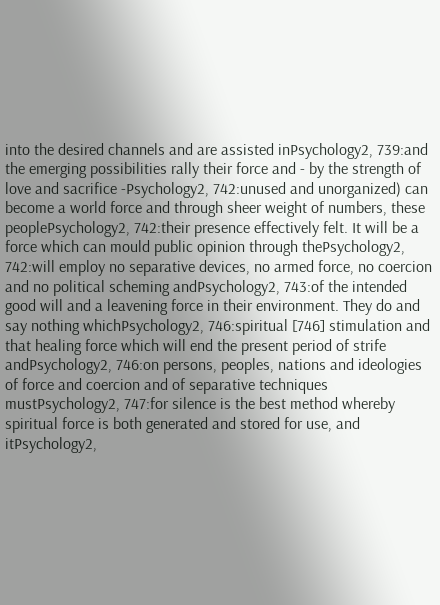into the desired channels and are assisted inPsychology2, 739:and the emerging possibilities rally their force and - by the strength of love and sacrifice -Psychology2, 742:unused and unorganized) can become a world force and through sheer weight of numbers, these peoplePsychology2, 742:their presence effectively felt. It will be a force which can mould public opinion through thePsychology2, 742:will employ no separative devices, no armed force, no coercion and no political scheming andPsychology2, 743:of the intended good will and a leavening force in their environment. They do and say nothing whichPsychology2, 746:spiritual [746] stimulation and that healing force which will end the present period of strife andPsychology2, 746:on persons, peoples, nations and ideologies of force and coercion and of separative techniques mustPsychology2, 747:for silence is the best method whereby spiritual force is both generated and stored for use, and itPsychology2,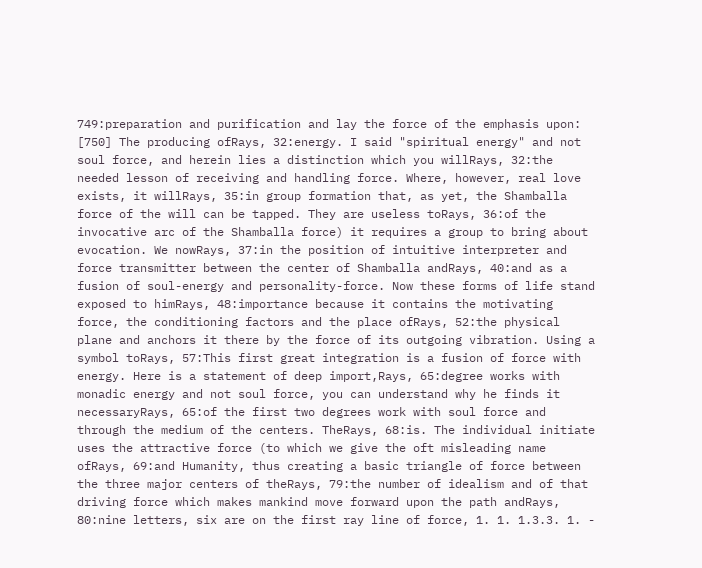749:preparation and purification and lay the force of the emphasis upon: [750] The producing ofRays, 32:energy. I said "spiritual energy" and not soul force, and herein lies a distinction which you willRays, 32:the needed lesson of receiving and handling force. Where, however, real love exists, it willRays, 35:in group formation that, as yet, the Shamballa force of the will can be tapped. They are useless toRays, 36:of the invocative arc of the Shamballa force) it requires a group to bring about evocation. We nowRays, 37:in the position of intuitive interpreter and force transmitter between the center of Shamballa andRays, 40:and as a fusion of soul-energy and personality-force. Now these forms of life stand exposed to himRays, 48:importance because it contains the motivating force, the conditioning factors and the place ofRays, 52:the physical plane and anchors it there by the force of its outgoing vibration. Using a symbol toRays, 57:This first great integration is a fusion of force with energy. Here is a statement of deep import,Rays, 65:degree works with monadic energy and not soul force, you can understand why he finds it necessaryRays, 65:of the first two degrees work with soul force and through the medium of the centers. TheRays, 68:is. The individual initiate uses the attractive force (to which we give the oft misleading name ofRays, 69:and Humanity, thus creating a basic triangle of force between the three major centers of theRays, 79:the number of idealism and of that driving force which makes mankind move forward upon the path andRays, 80:nine letters, six are on the first ray line of force, 1. 1. 1.3.3. 1. -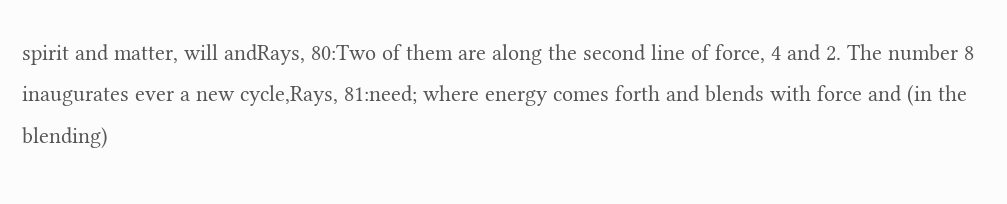spirit and matter, will andRays, 80:Two of them are along the second line of force, 4 and 2. The number 8 inaugurates ever a new cycle,Rays, 81:need; where energy comes forth and blends with force and (in the blending)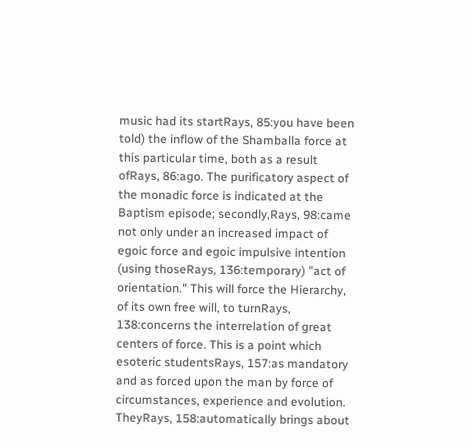music had its startRays, 85:you have been told) the inflow of the Shamballa force at this particular time, both as a result ofRays, 86:ago. The purificatory aspect of the monadic force is indicated at the Baptism episode; secondly,Rays, 98:came not only under an increased impact of egoic force and egoic impulsive intention (using thoseRays, 136:temporary) "act of orientation." This will force the Hierarchy, of its own free will, to turnRays, 138:concerns the interrelation of great centers of force. This is a point which esoteric studentsRays, 157:as mandatory and as forced upon the man by force of circumstances, experience and evolution. TheyRays, 158:automatically brings about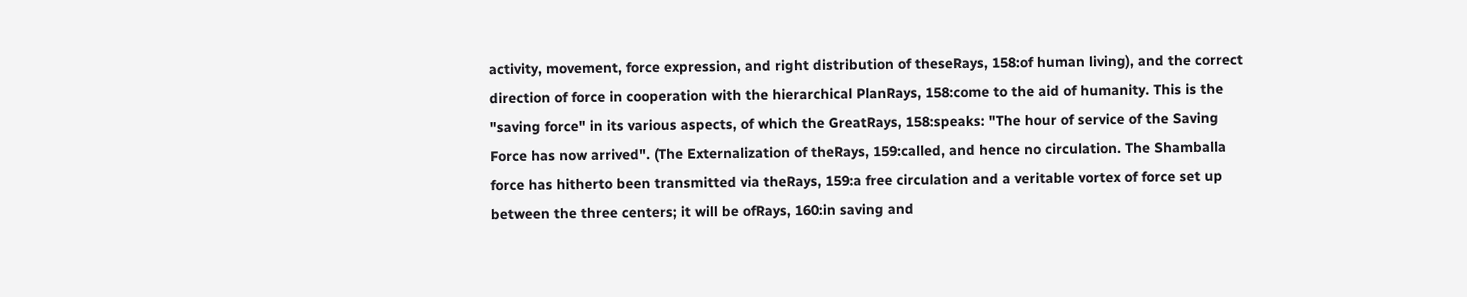activity, movement, force expression, and right distribution of theseRays, 158:of human living), and the correct direction of force in cooperation with the hierarchical PlanRays, 158:come to the aid of humanity. This is the "saving force" in its various aspects, of which the GreatRays, 158:speaks: "The hour of service of the Saving Force has now arrived". (The Externalization of theRays, 159:called, and hence no circulation. The Shamballa force has hitherto been transmitted via theRays, 159:a free circulation and a veritable vortex of force set up between the three centers; it will be ofRays, 160:in saving and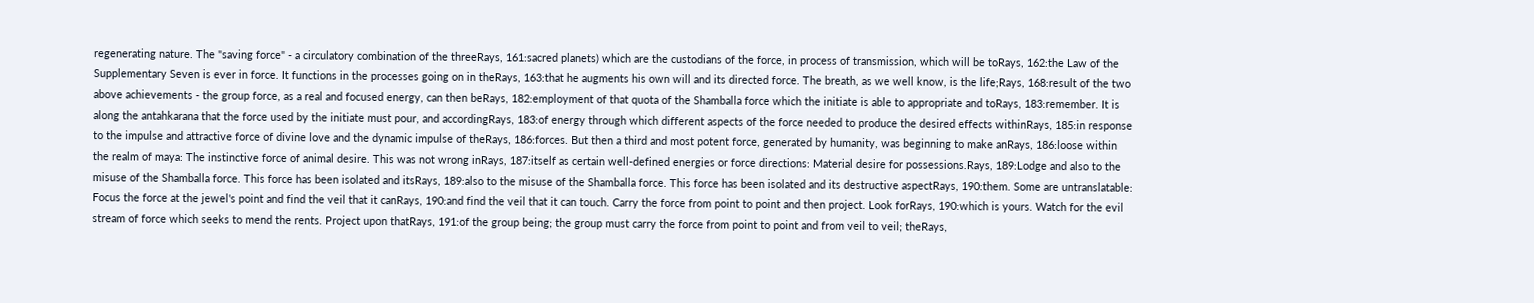regenerating nature. The "saving force" - a circulatory combination of the threeRays, 161:sacred planets) which are the custodians of the force, in process of transmission, which will be toRays, 162:the Law of the Supplementary Seven is ever in force. It functions in the processes going on in theRays, 163:that he augments his own will and its directed force. The breath, as we well know, is the life;Rays, 168:result of the two above achievements - the group force, as a real and focused energy, can then beRays, 182:employment of that quota of the Shamballa force which the initiate is able to appropriate and toRays, 183:remember. It is along the antahkarana that the force used by the initiate must pour, and accordingRays, 183:of energy through which different aspects of the force needed to produce the desired effects withinRays, 185:in response to the impulse and attractive force of divine love and the dynamic impulse of theRays, 186:forces. But then a third and most potent force, generated by humanity, was beginning to make anRays, 186:loose within the realm of maya: The instinctive force of animal desire. This was not wrong inRays, 187:itself as certain well-defined energies or force directions: Material desire for possessions.Rays, 189:Lodge and also to the misuse of the Shamballa force. This force has been isolated and itsRays, 189:also to the misuse of the Shamballa force. This force has been isolated and its destructive aspectRays, 190:them. Some are untranslatable: Focus the force at the jewel's point and find the veil that it canRays, 190:and find the veil that it can touch. Carry the force from point to point and then project. Look forRays, 190:which is yours. Watch for the evil stream of force which seeks to mend the rents. Project upon thatRays, 191:of the group being; the group must carry the force from point to point and from veil to veil; theRays,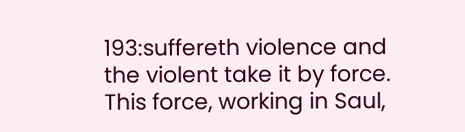193:suffereth violence and the violent take it by force. This force, working in Saul,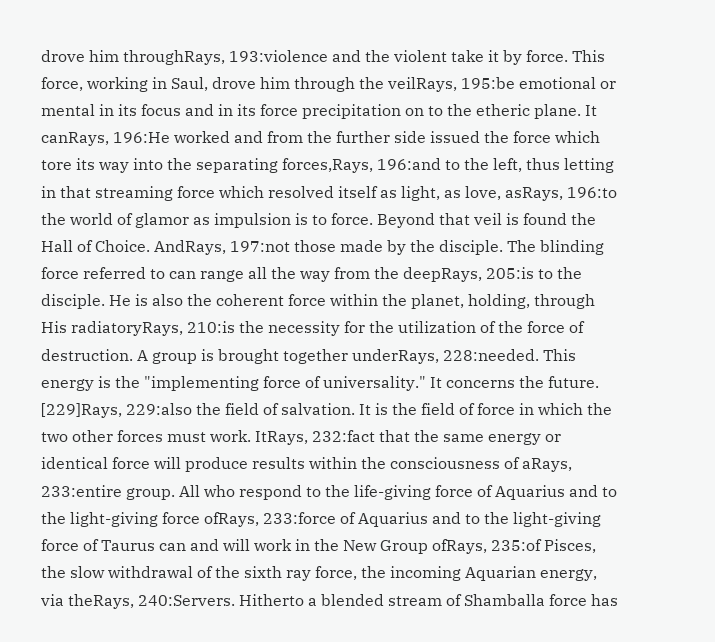drove him throughRays, 193:violence and the violent take it by force. This force, working in Saul, drove him through the veilRays, 195:be emotional or mental in its focus and in its force precipitation on to the etheric plane. It canRays, 196:He worked and from the further side issued the force which tore its way into the separating forces,Rays, 196:and to the left, thus letting in that streaming force which resolved itself as light, as love, asRays, 196:to the world of glamor as impulsion is to force. Beyond that veil is found the Hall of Choice. AndRays, 197:not those made by the disciple. The blinding force referred to can range all the way from the deepRays, 205:is to the disciple. He is also the coherent force within the planet, holding, through His radiatoryRays, 210:is the necessity for the utilization of the force of destruction. A group is brought together underRays, 228:needed. This energy is the "implementing force of universality." It concerns the future. [229]Rays, 229:also the field of salvation. It is the field of force in which the two other forces must work. ItRays, 232:fact that the same energy or identical force will produce results within the consciousness of aRays, 233:entire group. All who respond to the life-giving force of Aquarius and to the light-giving force ofRays, 233:force of Aquarius and to the light-giving force of Taurus can and will work in the New Group ofRays, 235:of Pisces, the slow withdrawal of the sixth ray force, the incoming Aquarian energy, via theRays, 240:Servers. Hitherto a blended stream of Shamballa force has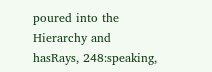poured into the Hierarchy and hasRays, 248:speaking,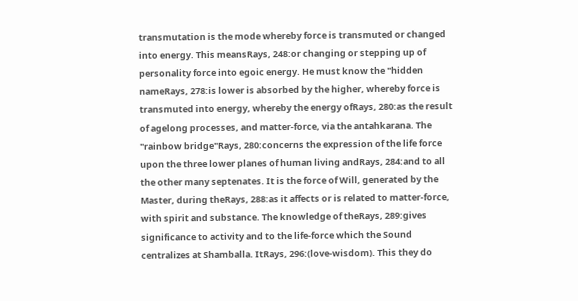transmutation is the mode whereby force is transmuted or changed into energy. This meansRays, 248:or changing or stepping up of personality force into egoic energy. He must know the "hidden nameRays, 278:is lower is absorbed by the higher, whereby force is transmuted into energy, whereby the energy ofRays, 280:as the result of agelong processes, and matter-force, via the antahkarana. The "rainbow bridge"Rays, 280:concerns the expression of the life force upon the three lower planes of human living andRays, 284:and to all the other many septenates. It is the force of Will, generated by the Master, during theRays, 288:as it affects or is related to matter-force, with spirit and substance. The knowledge of theRays, 289:gives significance to activity and to the life-force which the Sound centralizes at Shamballa. ItRays, 296:(love-wisdom). This they do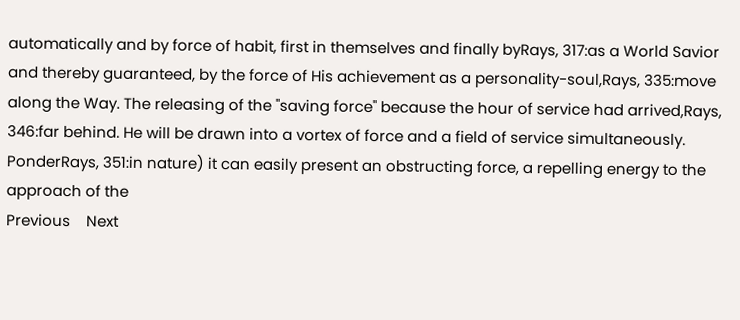automatically and by force of habit, first in themselves and finally byRays, 317:as a World Savior and thereby guaranteed, by the force of His achievement as a personality-soul,Rays, 335:move along the Way. The releasing of the "saving force" because the hour of service had arrived,Rays, 346:far behind. He will be drawn into a vortex of force and a field of service simultaneously. PonderRays, 351:in nature) it can easily present an obstructing force, a repelling energy to the approach of the
Previous    Next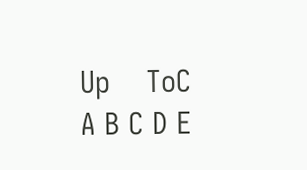Up    ToC    A B C D E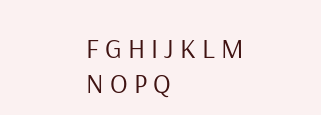F G H I J K L M N O P Q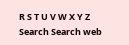R S T U V W X Y Z
Search Search web